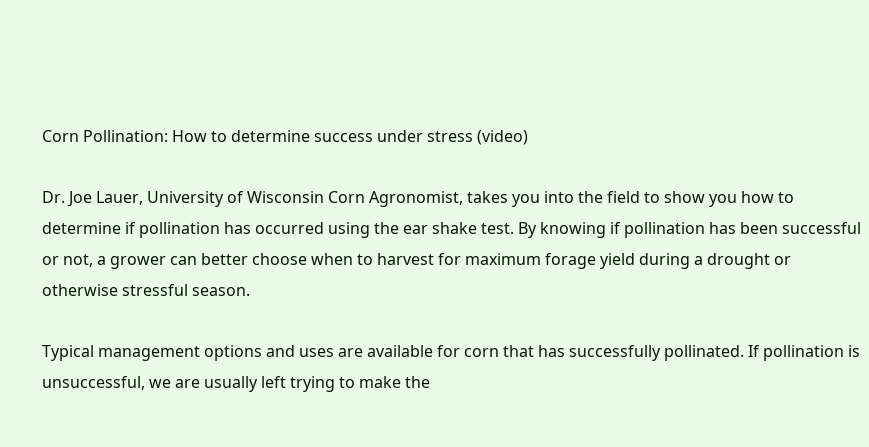Corn Pollination: How to determine success under stress (video)

Dr. Joe Lauer, University of Wisconsin Corn Agronomist, takes you into the field to show you how to determine if pollination has occurred using the ear shake test. By knowing if pollination has been successful or not, a grower can better choose when to harvest for maximum forage yield during a drought or otherwise stressful season.

Typical management options and uses are available for corn that has successfully pollinated. If pollination is unsuccessful, we are usually left trying to make the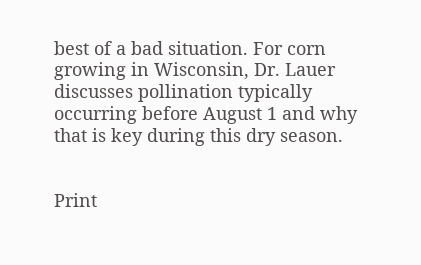best of a bad situation. For corn growing in Wisconsin, Dr. Lauer discusses pollination typically occurring before August 1 and why that is key during this dry season.


Print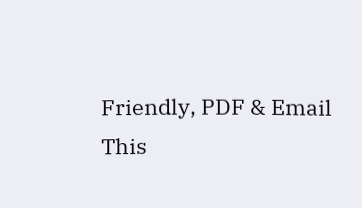Friendly, PDF & Email
This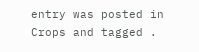entry was posted in Crops and tagged .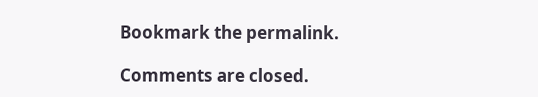Bookmark the permalink.

Comments are closed.